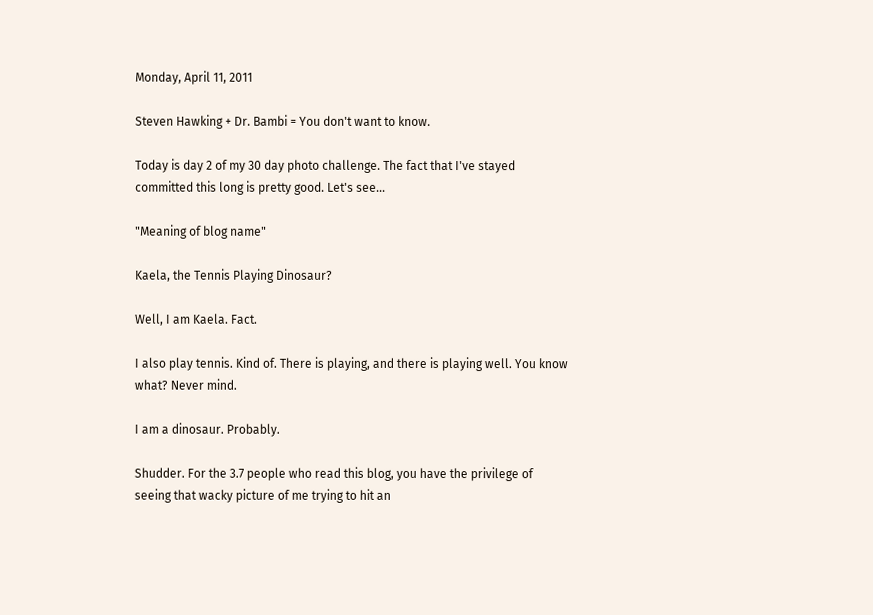Monday, April 11, 2011

Steven Hawking + Dr. Bambi = You don't want to know.

Today is day 2 of my 30 day photo challenge. The fact that I've stayed committed this long is pretty good. Let's see...

"Meaning of blog name"

Kaela, the Tennis Playing Dinosaur?

Well, I am Kaela. Fact.

I also play tennis. Kind of. There is playing, and there is playing well. You know what? Never mind.

I am a dinosaur. Probably.

Shudder. For the 3.7 people who read this blog, you have the privilege of seeing that wacky picture of me trying to hit an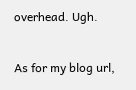overhead. Ugh.

As for my blog url,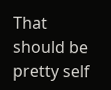That should be pretty self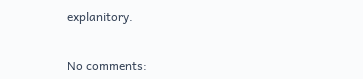explanitory.


No comments: